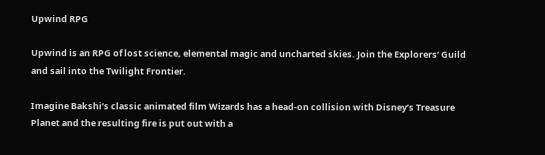Upwind RPG

Upwind is an RPG of lost science, elemental magic and uncharted skies. Join the Explorers’ Guild and sail into the Twilight Frontier.

Imagine Bakshi’s classic animated film Wizards has a head-on collision with Disney’s Treasure Planet and the resulting fire is put out with a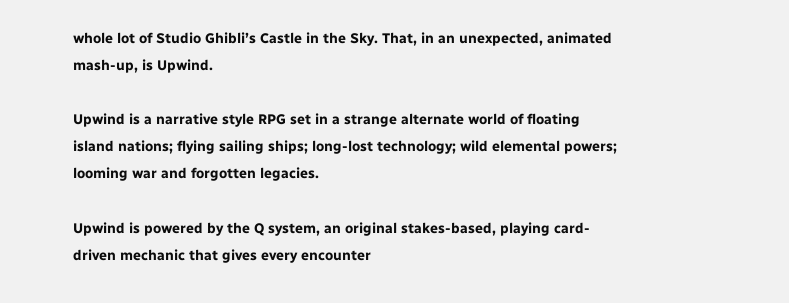whole lot of Studio Ghibli’s Castle in the Sky. That, in an unexpected, animated mash-up, is Upwind.

Upwind is a narrative style RPG set in a strange alternate world of floating island nations; flying sailing ships; long-lost technology; wild elemental powers; looming war and forgotten legacies.

Upwind is powered by the Q system, an original stakes-based, playing card-driven mechanic that gives every encounter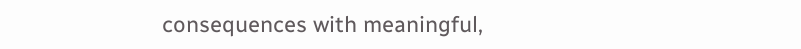consequences with meaningful,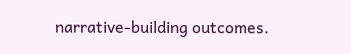narrative-building outcomes.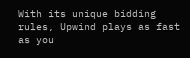With its unique bidding rules, Upwind plays as fast as you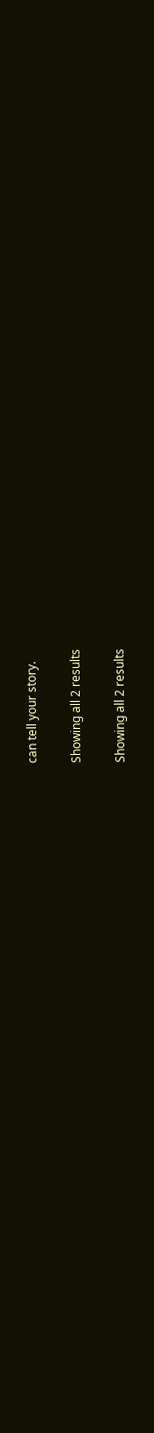can tell your story.

Showing all 2 results

Showing all 2 results